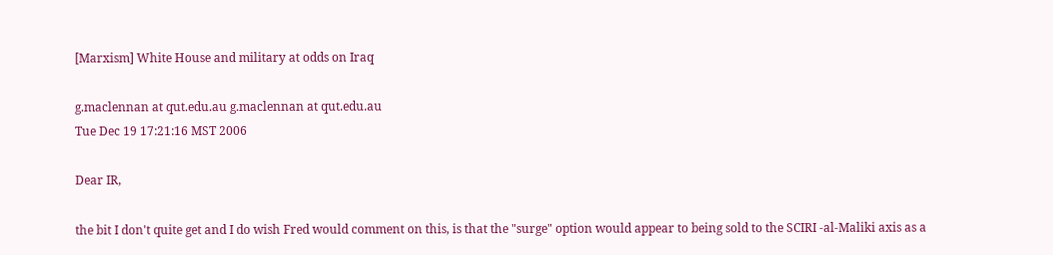[Marxism] White House and military at odds on Iraq

g.maclennan at qut.edu.au g.maclennan at qut.edu.au
Tue Dec 19 17:21:16 MST 2006

Dear IR,

the bit I don't quite get and I do wish Fred would comment on this, is that the "surge" option would appear to being sold to the SCIRI -al-Maliki axis as a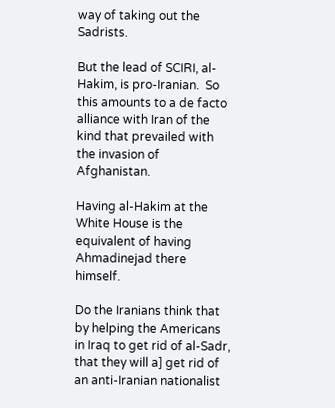way of taking out the Sadrists.

But the lead of SCIRI, al-Hakim, is pro-Iranian.  So this amounts to a de facto alliance with Iran of the kind that prevailed with the invasion of Afghanistan.

Having al-Hakim at the White House is the equivalent of having Ahmadinejad there himself.

Do the Iranians think that by helping the Americans in Iraq to get rid of al-Sadr, that they will a] get rid of an anti-Iranian nationalist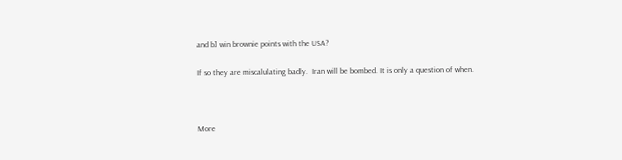and b] win brownie points with the USA?

If so they are miscalulating badly.  Iran will be bombed. It is only a question of when.



More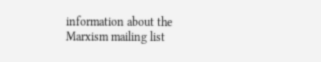information about the Marxism mailing list